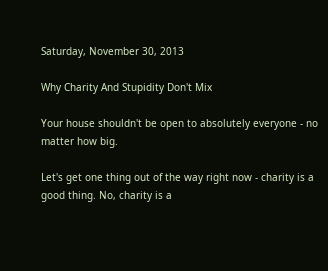Saturday, November 30, 2013

Why Charity And Stupidity Don't Mix

Your house shouldn't be open to absolutely everyone - no matter how big.

Let's get one thing out of the way right now - charity is a good thing. No, charity is a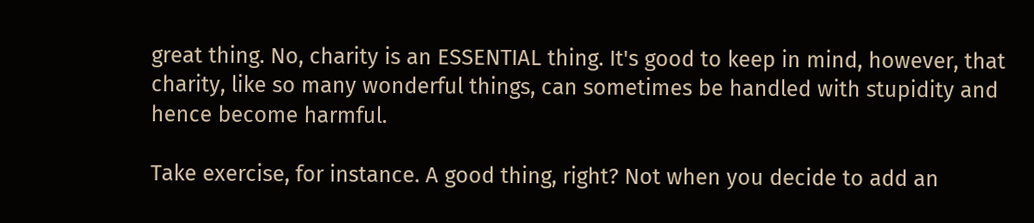great thing. No, charity is an ESSENTIAL thing. It's good to keep in mind, however, that charity, like so many wonderful things, can sometimes be handled with stupidity and hence become harmful.

Take exercise, for instance. A good thing, right? Not when you decide to add an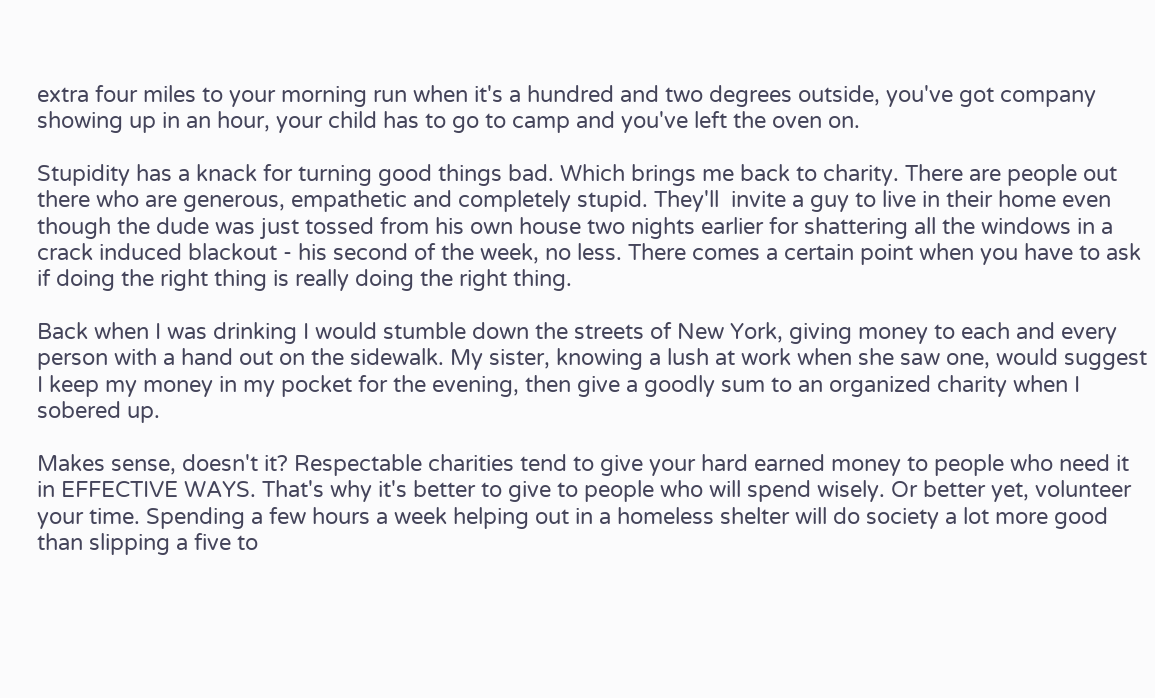extra four miles to your morning run when it's a hundred and two degrees outside, you've got company showing up in an hour, your child has to go to camp and you've left the oven on.

Stupidity has a knack for turning good things bad. Which brings me back to charity. There are people out there who are generous, empathetic and completely stupid. They'll  invite a guy to live in their home even though the dude was just tossed from his own house two nights earlier for shattering all the windows in a crack induced blackout - his second of the week, no less. There comes a certain point when you have to ask if doing the right thing is really doing the right thing.

Back when I was drinking I would stumble down the streets of New York, giving money to each and every person with a hand out on the sidewalk. My sister, knowing a lush at work when she saw one, would suggest I keep my money in my pocket for the evening, then give a goodly sum to an organized charity when I sobered up.

Makes sense, doesn't it? Respectable charities tend to give your hard earned money to people who need it in EFFECTIVE WAYS. That's why it's better to give to people who will spend wisely. Or better yet, volunteer your time. Spending a few hours a week helping out in a homeless shelter will do society a lot more good than slipping a five to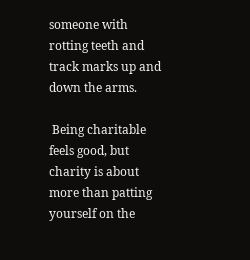someone with rotting teeth and track marks up and down the arms.

 Being charitable feels good, but charity is about more than patting yourself on the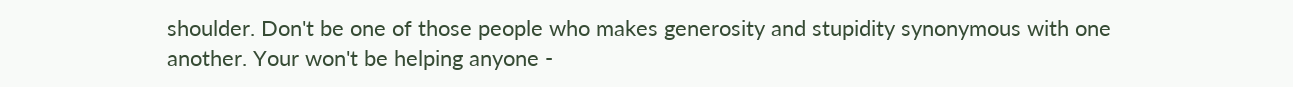shoulder. Don't be one of those people who makes generosity and stupidity synonymous with one another. Your won't be helping anyone -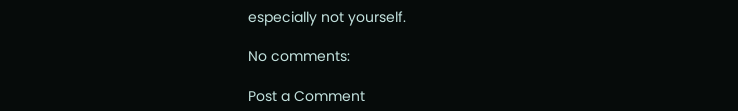especially not yourself.

No comments:

Post a Comment